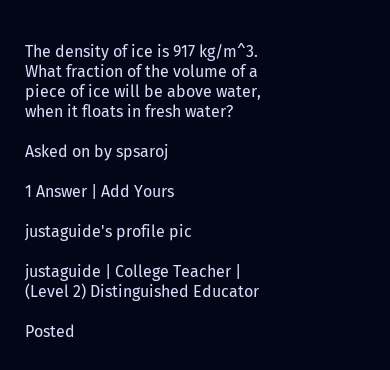The density of ice is 917 kg/m^3. What fraction of the volume of a piece of ice will be above water, when it floats in fresh water?

Asked on by spsaroj

1 Answer | Add Yours

justaguide's profile pic

justaguide | College Teacher | (Level 2) Distinguished Educator

Posted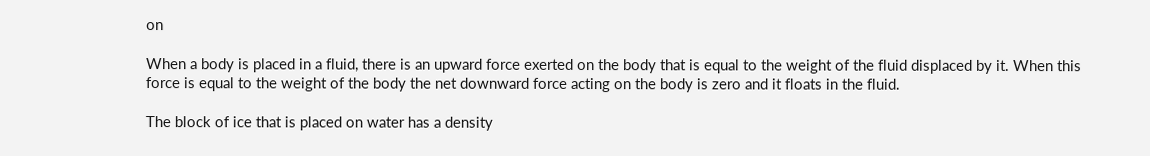on

When a body is placed in a fluid, there is an upward force exerted on the body that is equal to the weight of the fluid displaced by it. When this force is equal to the weight of the body the net downward force acting on the body is zero and it floats in the fluid.

The block of ice that is placed on water has a density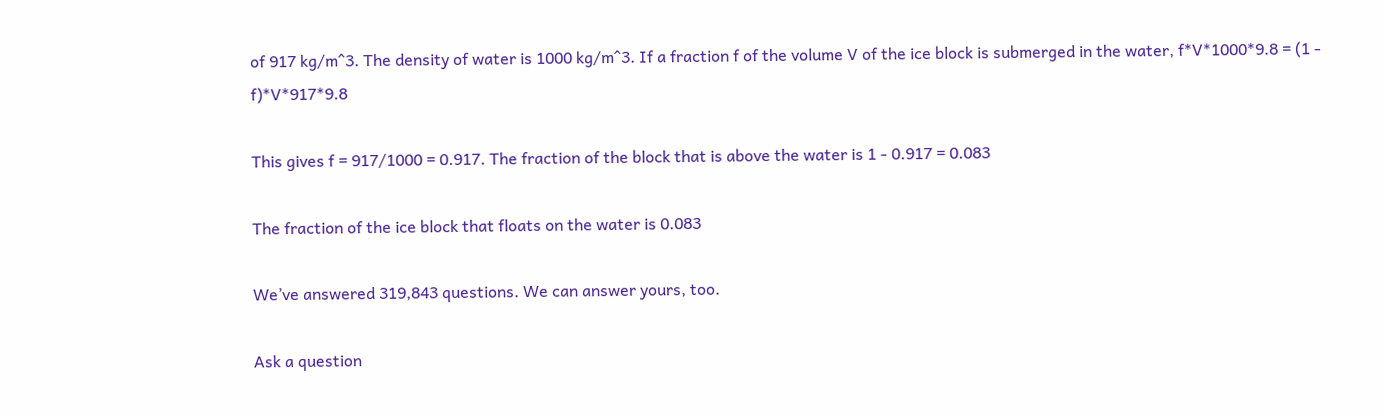of 917 kg/m^3. The density of water is 1000 kg/m^3. If a fraction f of the volume V of the ice block is submerged in the water, f*V*1000*9.8 = (1 - f)*V*917*9.8

This gives f = 917/1000 = 0.917. The fraction of the block that is above the water is 1 - 0.917 = 0.083

The fraction of the ice block that floats on the water is 0.083

We’ve answered 319,843 questions. We can answer yours, too.

Ask a question